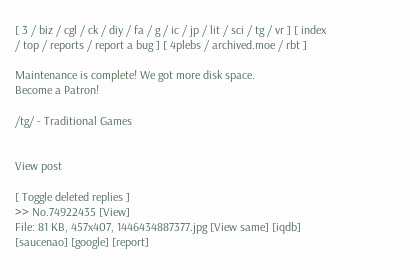[ 3 / biz / cgl / ck / diy / fa / g / ic / jp / lit / sci / tg / vr ] [ index / top / reports / report a bug ] [ 4plebs / archived.moe / rbt ]

Maintenance is complete! We got more disk space.
Become a Patron!

/tg/ - Traditional Games


View post

[ Toggle deleted replies ]
>> No.74922435 [View]
File: 81 KB, 457x407, 1446434887377.jpg [View same] [iqdb] [saucenao] [google] [report]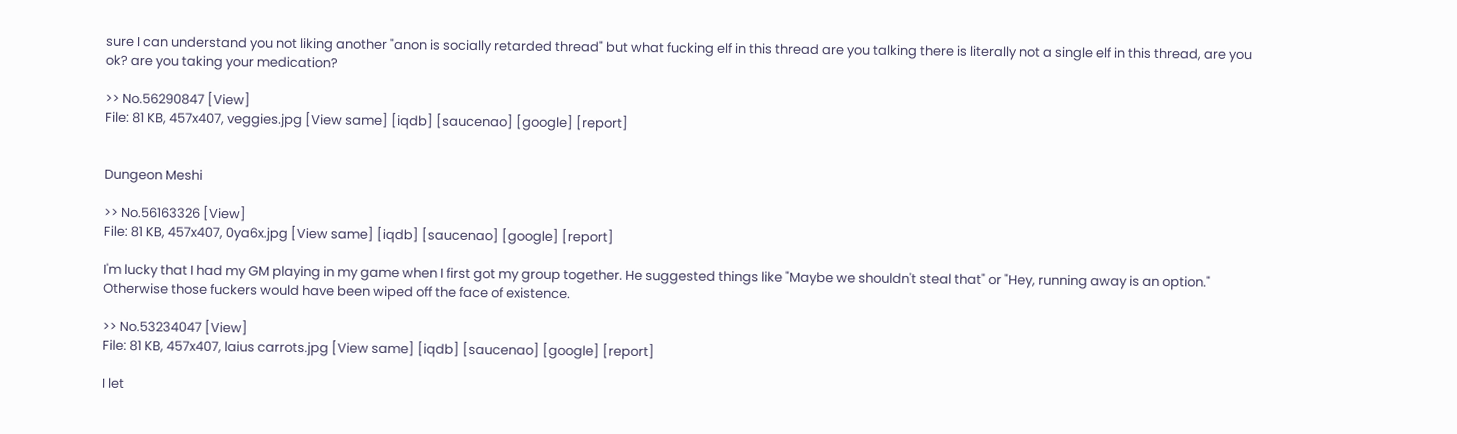sure I can understand you not liking another "anon is socially retarded thread" but what fucking elf in this thread are you talking there is literally not a single elf in this thread, are you ok? are you taking your medication?

>> No.56290847 [View]
File: 81 KB, 457x407, veggies.jpg [View same] [iqdb] [saucenao] [google] [report]


Dungeon Meshi

>> No.56163326 [View]
File: 81 KB, 457x407, 0ya6x.jpg [View same] [iqdb] [saucenao] [google] [report]

I'm lucky that I had my GM playing in my game when I first got my group together. He suggested things like "Maybe we shouldn't steal that" or "Hey, running away is an option." Otherwise those fuckers would have been wiped off the face of existence.

>> No.53234047 [View]
File: 81 KB, 457x407, laius carrots.jpg [View same] [iqdb] [saucenao] [google] [report]

I let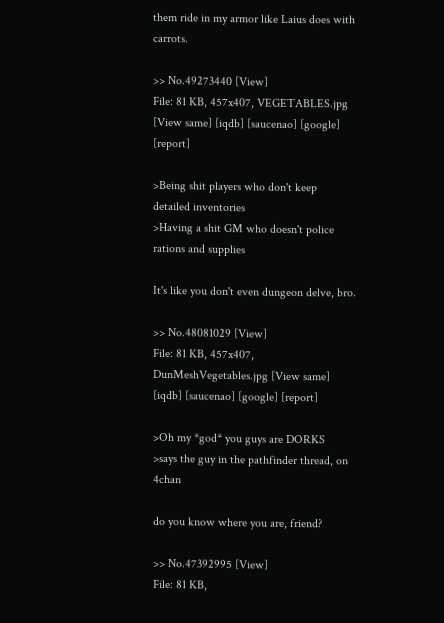them ride in my armor like Laius does with carrots.

>> No.49273440 [View]
File: 81 KB, 457x407, VEGETABLES.jpg [View same] [iqdb] [saucenao] [google] [report]

>Being shit players who don't keep detailed inventories
>Having a shit GM who doesn't police rations and supplies

It's like you don't even dungeon delve, bro.

>> No.48081029 [View]
File: 81 KB, 457x407, DunMeshVegetables.jpg [View same] [iqdb] [saucenao] [google] [report]

>Oh my *god* you guys are DORKS
>says the guy in the pathfinder thread, on 4chan

do you know where you are, friend?

>> No.47392995 [View]
File: 81 KB,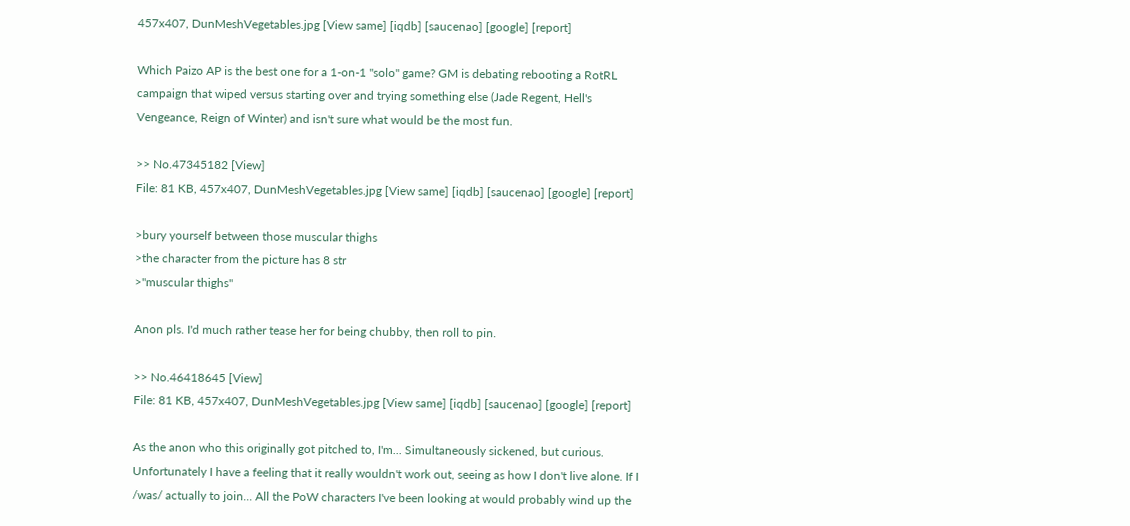457x407, DunMeshVegetables.jpg [View same] [iqdb] [saucenao] [google] [report]

Which Paizo AP is the best one for a 1-on-1 "solo" game? GM is debating rebooting a RotRL campaign that wiped versus starting over and trying something else (Jade Regent, Hell's Vengeance, Reign of Winter) and isn't sure what would be the most fun.

>> No.47345182 [View]
File: 81 KB, 457x407, DunMeshVegetables.jpg [View same] [iqdb] [saucenao] [google] [report]

>bury yourself between those muscular thighs
>the character from the picture has 8 str
>"muscular thighs"

Anon pls. I'd much rather tease her for being chubby, then roll to pin.

>> No.46418645 [View]
File: 81 KB, 457x407, DunMeshVegetables.jpg [View same] [iqdb] [saucenao] [google] [report]

As the anon who this originally got pitched to, I'm... Simultaneously sickened, but curious. Unfortunately I have a feeling that it really wouldn't work out, seeing as how I don't live alone. If I /was/ actually to join... All the PoW characters I've been looking at would probably wind up the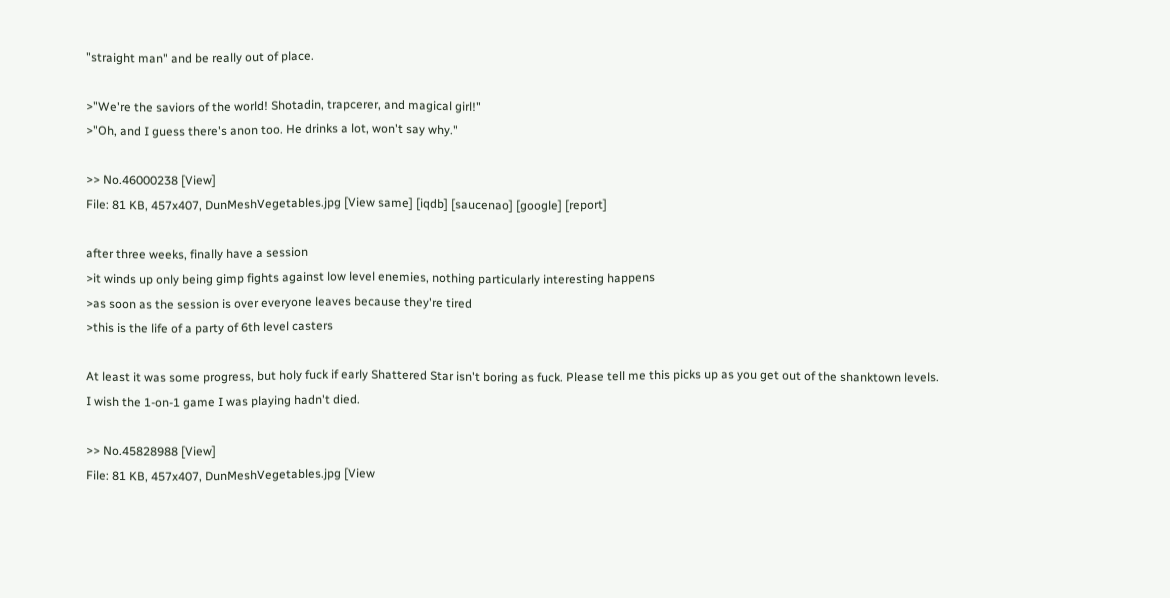"straight man" and be really out of place.

>"We're the saviors of the world! Shotadin, trapcerer, and magical girl!"
>"Oh, and I guess there's anon too. He drinks a lot, won't say why."

>> No.46000238 [View]
File: 81 KB, 457x407, DunMeshVegetables.jpg [View same] [iqdb] [saucenao] [google] [report]

after three weeks, finally have a session
>it winds up only being gimp fights against low level enemies, nothing particularly interesting happens
>as soon as the session is over everyone leaves because they're tired
>this is the life of a party of 6th level casters

At least it was some progress, but holy fuck if early Shattered Star isn't boring as fuck. Please tell me this picks up as you get out of the shanktown levels.
I wish the 1-on-1 game I was playing hadn't died.

>> No.45828988 [View]
File: 81 KB, 457x407, DunMeshVegetables.jpg [View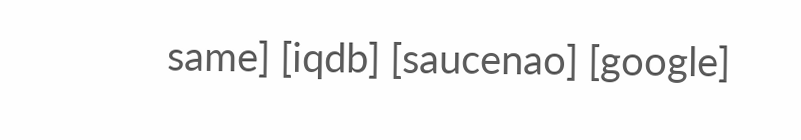same] [iqdb] [saucenao] [google]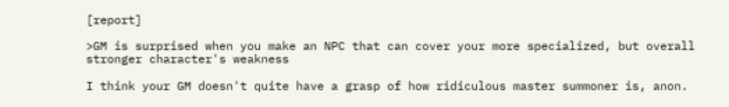[report]

>GM is surprised when you make an NPC that can cover your more specialized, but overall stronger character's weakness

I think your GM doesn't quite have a grasp of how ridiculous master summoner is, anon.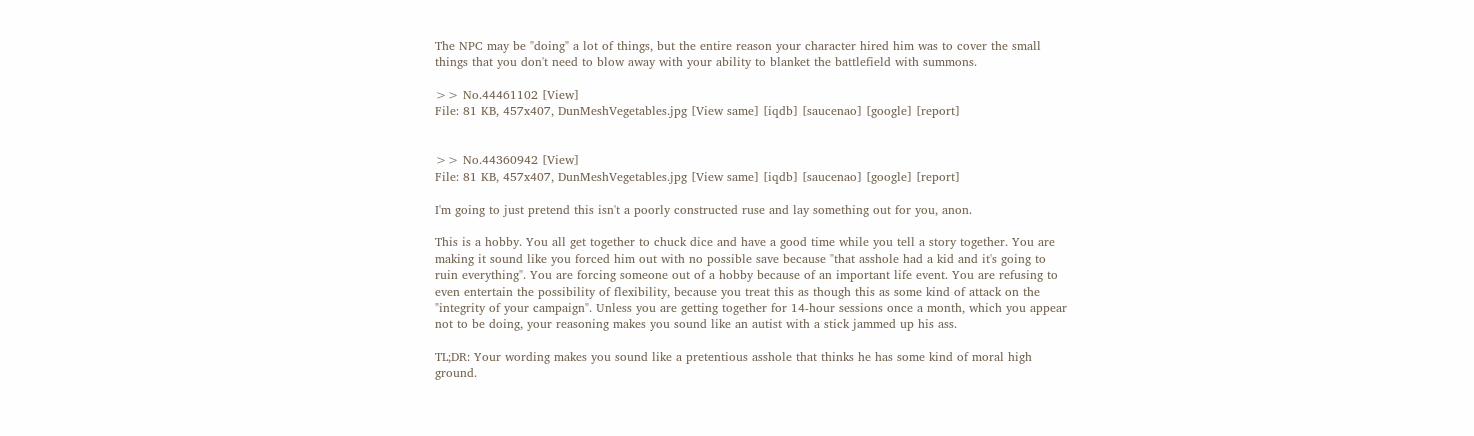The NPC may be "doing" a lot of things, but the entire reason your character hired him was to cover the small things that you don't need to blow away with your ability to blanket the battlefield with summons.

>> No.44461102 [View]
File: 81 KB, 457x407, DunMeshVegetables.jpg [View same] [iqdb] [saucenao] [google] [report]


>> No.44360942 [View]
File: 81 KB, 457x407, DunMeshVegetables.jpg [View same] [iqdb] [saucenao] [google] [report]

I'm going to just pretend this isn't a poorly constructed ruse and lay something out for you, anon.

This is a hobby. You all get together to chuck dice and have a good time while you tell a story together. You are making it sound like you forced him out with no possible save because "that asshole had a kid and it's going to ruin everything". You are forcing someone out of a hobby because of an important life event. You are refusing to even entertain the possibility of flexibility, because you treat this as though this as some kind of attack on the "integrity of your campaign". Unless you are getting together for 14-hour sessions once a month, which you appear not to be doing, your reasoning makes you sound like an autist with a stick jammed up his ass.

TL;DR: Your wording makes you sound like a pretentious asshole that thinks he has some kind of moral high ground.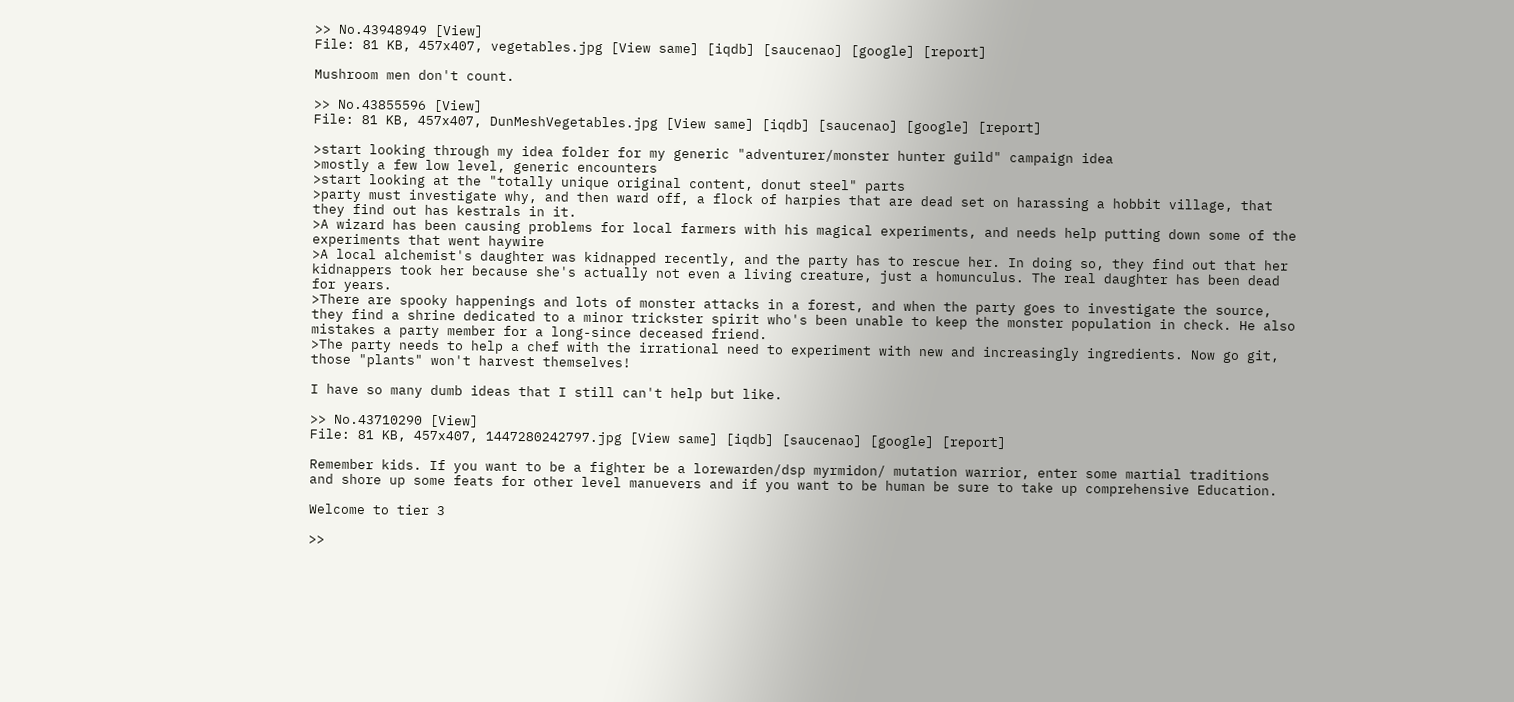>> No.43948949 [View]
File: 81 KB, 457x407, vegetables.jpg [View same] [iqdb] [saucenao] [google] [report]

Mushroom men don't count.

>> No.43855596 [View]
File: 81 KB, 457x407, DunMeshVegetables.jpg [View same] [iqdb] [saucenao] [google] [report]

>start looking through my idea folder for my generic "adventurer/monster hunter guild" campaign idea
>mostly a few low level, generic encounters
>start looking at the "totally unique original content, donut steel" parts
>party must investigate why, and then ward off, a flock of harpies that are dead set on harassing a hobbit village, that they find out has kestrals in it.
>A wizard has been causing problems for local farmers with his magical experiments, and needs help putting down some of the experiments that went haywire
>A local alchemist's daughter was kidnapped recently, and the party has to rescue her. In doing so, they find out that her kidnappers took her because she's actually not even a living creature, just a homunculus. The real daughter has been dead for years.
>There are spooky happenings and lots of monster attacks in a forest, and when the party goes to investigate the source, they find a shrine dedicated to a minor trickster spirit who's been unable to keep the monster population in check. He also mistakes a party member for a long-since deceased friend.
>The party needs to help a chef with the irrational need to experiment with new and increasingly ingredients. Now go git, those "plants" won't harvest themselves!

I have so many dumb ideas that I still can't help but like.

>> No.43710290 [View]
File: 81 KB, 457x407, 1447280242797.jpg [View same] [iqdb] [saucenao] [google] [report]

Remember kids. If you want to be a fighter be a lorewarden/dsp myrmidon/ mutation warrior, enter some martial traditions and shore up some feats for other level manuevers and if you want to be human be sure to take up comprehensive Education.

Welcome to tier 3

>>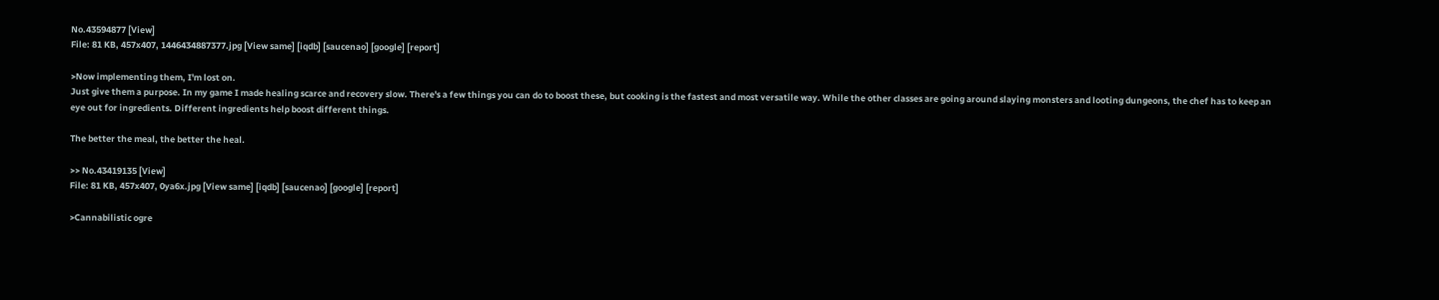No.43594877 [View]
File: 81 KB, 457x407, 1446434887377.jpg [View same] [iqdb] [saucenao] [google] [report]

>Now implementing them, I'm lost on.
Just give them a purpose. In my game I made healing scarce and recovery slow. There's a few things you can do to boost these, but cooking is the fastest and most versatile way. While the other classes are going around slaying monsters and looting dungeons, the chef has to keep an eye out for ingredients. Different ingredients help boost different things.

The better the meal, the better the heal.

>> No.43419135 [View]
File: 81 KB, 457x407, 0ya6x.jpg [View same] [iqdb] [saucenao] [google] [report]

>Cannabilistic ogre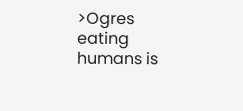>Ogres eating humans is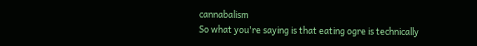cannabalism
So what you're saying is that eating ogre is technically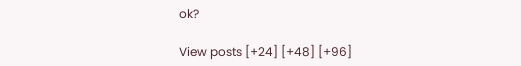ok?

View posts [+24] [+48] [+96]